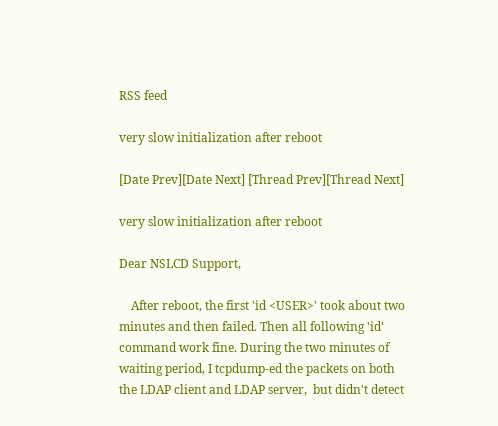RSS feed

very slow initialization after reboot

[Date Prev][Date Next] [Thread Prev][Thread Next]

very slow initialization after reboot

Dear NSLCD Support,

    After reboot, the first 'id <USER>' took about two minutes and then failed. Then all following 'id' command work fine. During the two minutes of waiting period, I tcpdump-ed the packets on both the LDAP client and LDAP server,  but didn't detect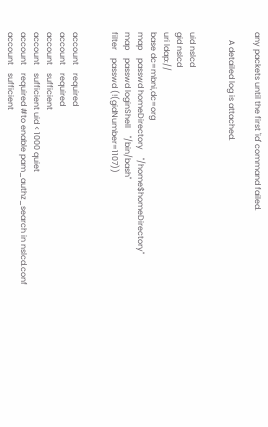any packets until the first 'id' command failed.

    A detailed log is attached.


uid nslcd
gid nslcd
uri ldap://
base dc=mbni,dc=org
map    passwd homeDirectory    "/home$homeDirectory"
map    passwd loginShell    "/bin/bash"
filter    passwd (!(gidNumber=1107))


account    required
account    required
account    sufficient
account    sufficient uid < 1000 quiet
account    required #to enable pam_authz_search in nslcd.conf
account    sufficient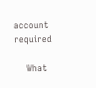account    required

    What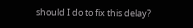should I do to fix this delay?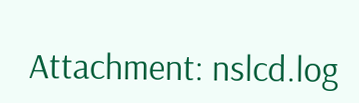Attachment: nslcd.log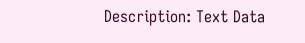Description: Text Data